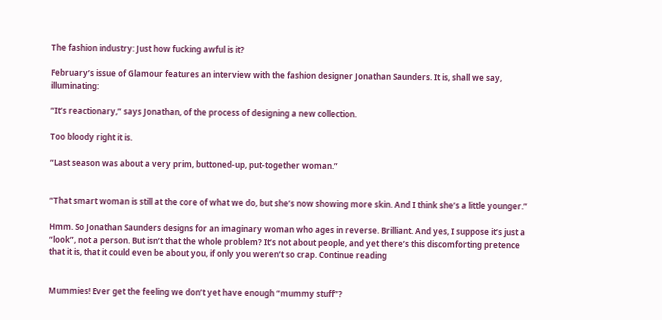The fashion industry: Just how fucking awful is it?

February’s issue of Glamour features an interview with the fashion designer Jonathan Saunders. It is, shall we say, illuminating:

“It’s reactionary,” says Jonathan, of the process of designing a new collection.

Too bloody right it is.

“Last season was about a very prim, buttoned-up, put-together woman.”


“That smart woman is still at the core of what we do, but she’s now showing more skin. And I think she’s a little younger.”

Hmm. So Jonathan Saunders designs for an imaginary woman who ages in reverse. Brilliant. And yes, I suppose it’s just a “look”, not a person. But isn’t that the whole problem? It’s not about people, and yet there’s this discomforting pretence that it is, that it could even be about you, if only you weren’t so crap. Continue reading


Mummies! Ever get the feeling we don’t yet have enough “mummy stuff”?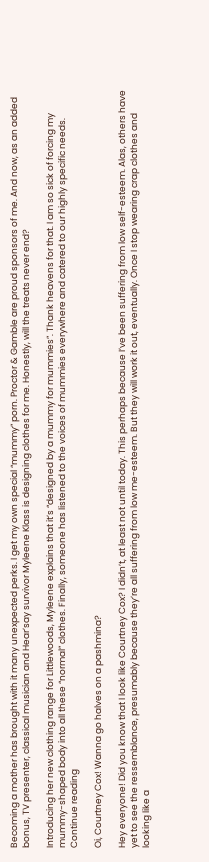Becoming a mother has brought with it many unexpected perks. I get my own special “mummy” porn. Proctor & Gamble are proud sponsors of me. And now, as an added bonus, TV presenter, classical musician and Hear’say survivor Myleene Klass is designing clothes for me. Honestly, will the treats never end?

Introducing her new clothing range for Littlewoods, Myleene explains that it’s “designed by a mummy for mummies”. Thank heavens for that. I am so sick of forcing my mummy-shaped body into all these “normal” clothes. Finally, someone has listened to the voices of mummies everywhere and catered to our highly specific needs. Continue reading

Oi, Courtney Cox! Wanna go halves on a pashmina?

Hey everyone! Did you know that I look like Courtney Cox? I didn’t, at least not until today. This perhaps because I’ve been suffering from low self-esteem. Alas, others have yet to see the ressemblance, presumably because they’re all suffering from low me-esteem. But they will work it out, eventually. Once I stop wearing crap clothes and looking like a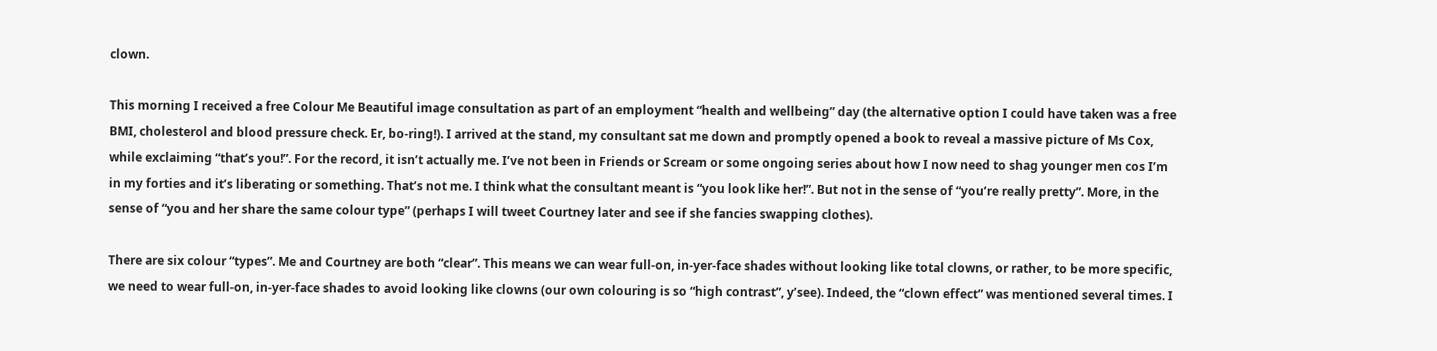clown.

This morning I received a free Colour Me Beautiful image consultation as part of an employment “health and wellbeing” day (the alternative option I could have taken was a free BMI, cholesterol and blood pressure check. Er, bo-ring!). I arrived at the stand, my consultant sat me down and promptly opened a book to reveal a massive picture of Ms Cox, while exclaiming “that’s you!”. For the record, it isn’t actually me. I’ve not been in Friends or Scream or some ongoing series about how I now need to shag younger men cos I’m in my forties and it’s liberating or something. That’s not me. I think what the consultant meant is “you look like her!”. But not in the sense of “you’re really pretty”. More, in the sense of “you and her share the same colour type” (perhaps I will tweet Courtney later and see if she fancies swapping clothes).

There are six colour “types”. Me and Courtney are both “clear”. This means we can wear full-on, in-yer-face shades without looking like total clowns, or rather, to be more specific, we need to wear full-on, in-yer-face shades to avoid looking like clowns (our own colouring is so “high contrast”, y’see). Indeed, the “clown effect” was mentioned several times. I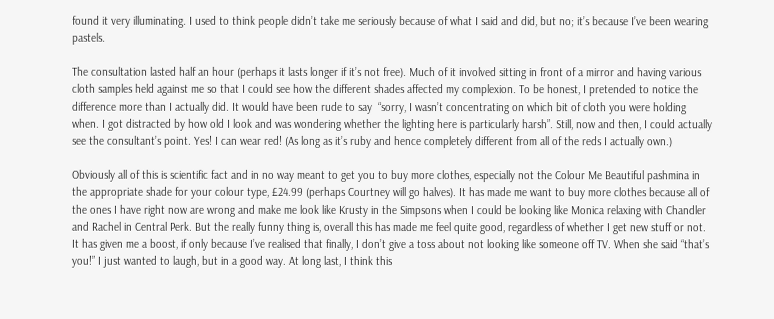found it very illuminating. I used to think people didn’t take me seriously because of what I said and did, but no; it’s because I’ve been wearing pastels.

The consultation lasted half an hour (perhaps it lasts longer if it’s not free). Much of it involved sitting in front of a mirror and having various cloth samples held against me so that I could see how the different shades affected my complexion. To be honest, I pretended to notice the difference more than I actually did. It would have been rude to say  “sorry, I wasn’t concentrating on which bit of cloth you were holding when. I got distracted by how old I look and was wondering whether the lighting here is particularly harsh”. Still, now and then, I could actually see the consultant’s point. Yes! I can wear red! (As long as it’s ruby and hence completely different from all of the reds I actually own.)

Obviously all of this is scientific fact and in no way meant to get you to buy more clothes, especially not the Colour Me Beautiful pashmina in the appropriate shade for your colour type, £24.99 (perhaps Courtney will go halves). It has made me want to buy more clothes because all of the ones I have right now are wrong and make me look like Krusty in the Simpsons when I could be looking like Monica relaxing with Chandler and Rachel in Central Perk. But the really funny thing is, overall this has made me feel quite good, regardless of whether I get new stuff or not. It has given me a boost, if only because I’ve realised that finally, I don’t give a toss about not looking like someone off TV. When she said “that’s you!” I just wanted to laugh, but in a good way. At long last, I think this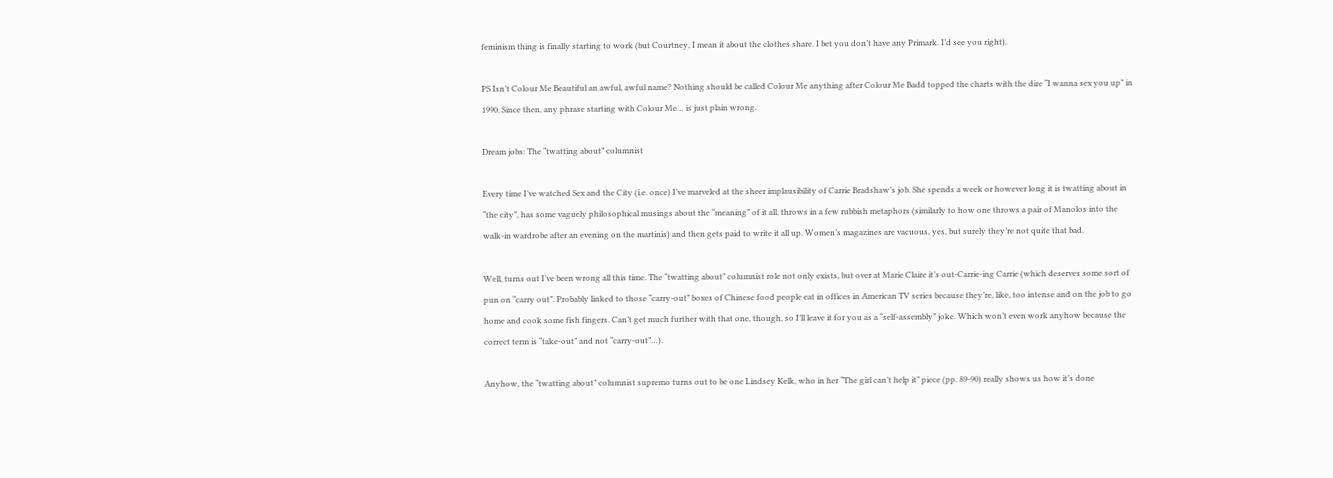feminism thing is finally starting to work (but Courtney, I mean it about the clothes share. I bet you don’t have any Primark. I’d see you right).

PS Isn’t Colour Me Beautiful an awful, awful name? Nothing should be called Colour Me anything after Colour Me Badd topped the charts with the dire “I wanna sex you up” in 1990. Since then, any phrase starting with Colour Me… is just plain wrong.

Dream jobs: The “twatting about” columnist

Every time I’ve watched Sex and the City (i.e. once) I’ve marveled at the sheer implausibility of Carrie Bradshaw’s job. She spends a week or however long it is twatting about in “the city”, has some vaguely philosophical musings about the “meaning” of it all, throws in a few rubbish metaphors (similarly to how one throws a pair of Manolos into the walk-in wardrobe after an evening on the martinis) and then gets paid to write it all up. Women’s magazines are vacuous, yes, but surely they’re not quite that bad.

Well, turns out I’ve been wrong all this time. The “twatting about” columnist role not only exists, but over at Marie Claire it’s out-Carrie-ing Carrie (which deserves some sort of pun on “carry out”. Probably linked to those “carry-out” boxes of Chinese food people eat in offices in American TV series because they’re, like, too intense and on the job to go home and cook some fish fingers. Can’t get much further with that one, though, so I’ll leave it for you as a “self-assembly” joke. Which won’t even work anyhow because the correct term is “take-out” and not “carry-out”…).

Anyhow, the “twatting about” columnist supremo turns out to be one Lindsey Kelk, who in her “The girl can’t help it” piece (pp. 89-90) really shows us how it’s done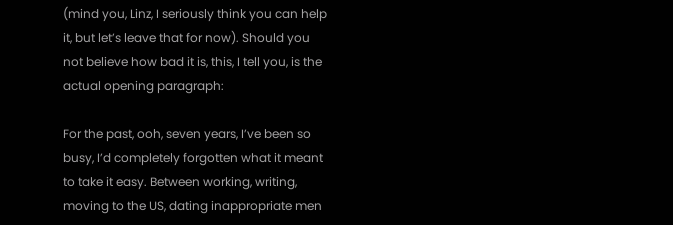(mind you, Linz, I seriously think you can help it, but let’s leave that for now). Should you not believe how bad it is, this, I tell you, is the actual opening paragraph:

For the past, ooh, seven years, I’ve been so busy, I’d completely forgotten what it meant to take it easy. Between working, writing, moving to the US, dating inappropriate men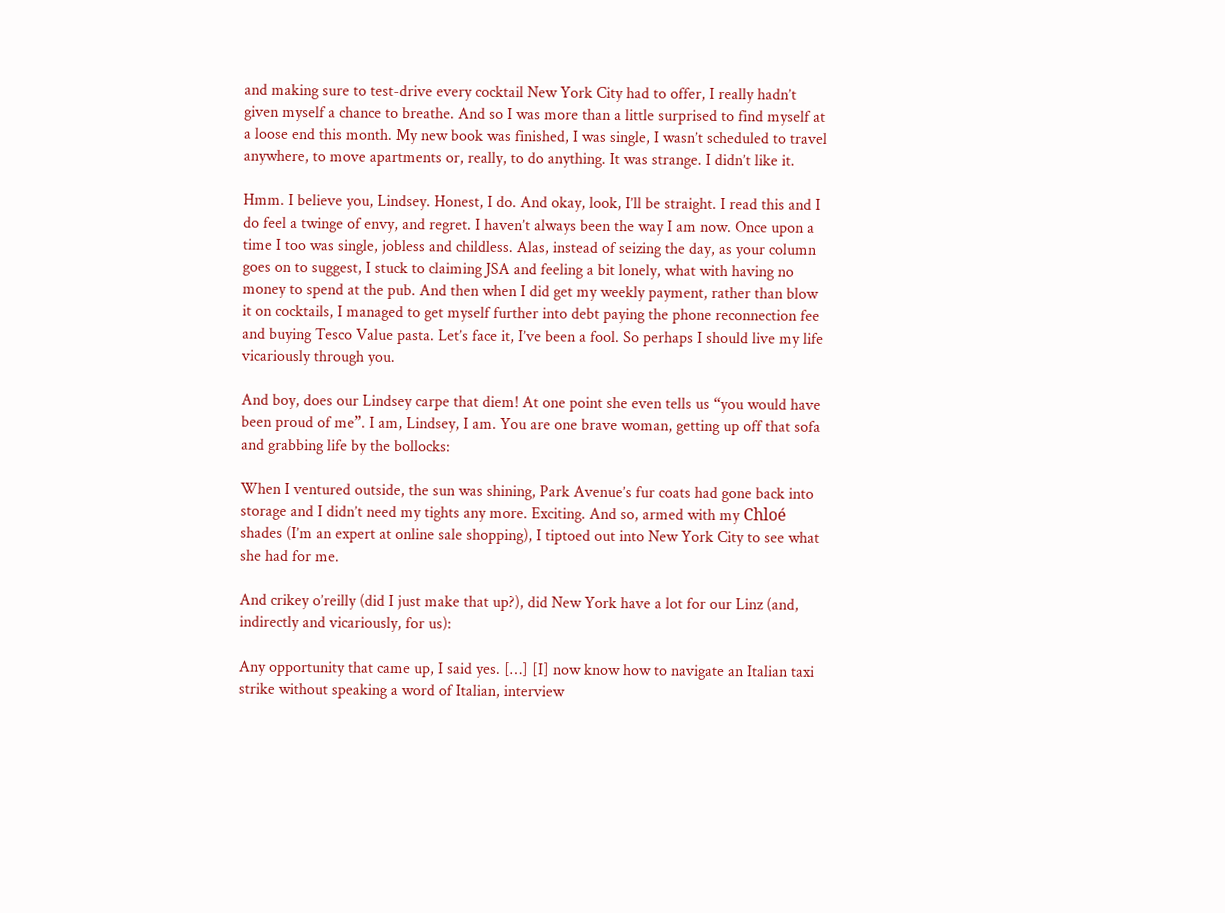and making sure to test-drive every cocktail New York City had to offer, I really hadn’t given myself a chance to breathe. And so I was more than a little surprised to find myself at a loose end this month. My new book was finished, I was single, I wasn’t scheduled to travel anywhere, to move apartments or, really, to do anything. It was strange. I didn’t like it.

Hmm. I believe you, Lindsey. Honest, I do. And okay, look, I’ll be straight. I read this and I do feel a twinge of envy, and regret. I haven’t always been the way I am now. Once upon a time I too was single, jobless and childless. Alas, instead of seizing the day, as your column goes on to suggest, I stuck to claiming JSA and feeling a bit lonely, what with having no money to spend at the pub. And then when I did get my weekly payment, rather than blow it on cocktails, I managed to get myself further into debt paying the phone reconnection fee and buying Tesco Value pasta. Let’s face it, I’ve been a fool. So perhaps I should live my life vicariously through you.

And boy, does our Lindsey carpe that diem! At one point she even tells us “you would have been proud of me”. I am, Lindsey, I am. You are one brave woman, getting up off that sofa and grabbing life by the bollocks:

When I ventured outside, the sun was shining, Park Avenue’s fur coats had gone back into storage and I didn’t need my tights any more. Exciting. And so, armed with my Chloé shades (I’m an expert at online sale shopping), I tiptoed out into New York City to see what she had for me.

And crikey o’reilly (did I just make that up?), did New York have a lot for our Linz (and, indirectly and vicariously, for us):

Any opportunity that came up, I said yes. […] [I] now know how to navigate an Italian taxi strike without speaking a word of Italian, interview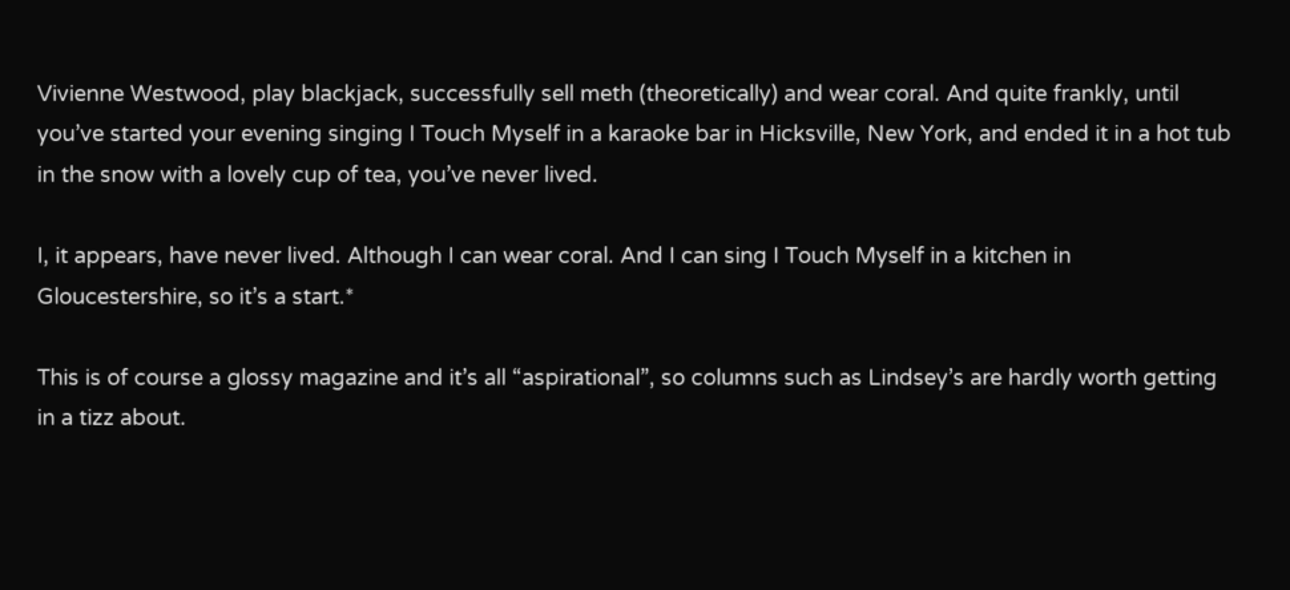Vivienne Westwood, play blackjack, successfully sell meth (theoretically) and wear coral. And quite frankly, until you’ve started your evening singing I Touch Myself in a karaoke bar in Hicksville, New York, and ended it in a hot tub in the snow with a lovely cup of tea, you’ve never lived.

I, it appears, have never lived. Although I can wear coral. And I can sing I Touch Myself in a kitchen in Gloucestershire, so it’s a start.*

This is of course a glossy magazine and it’s all “aspirational”, so columns such as Lindsey’s are hardly worth getting in a tizz about.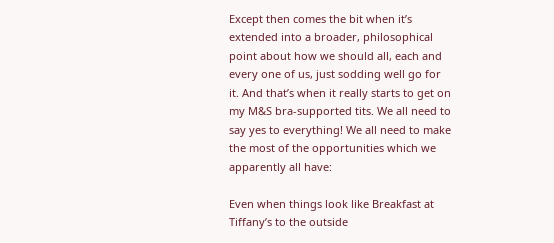Except then comes the bit when it’s extended into a broader, philosophical point about how we should all, each and every one of us, just sodding well go for it. And that’s when it really starts to get on my M&S bra-supported tits. We all need to say yes to everything! We all need to make the most of the opportunities which we apparently all have:

Even when things look like Breakfast at Tiffany’s to the outside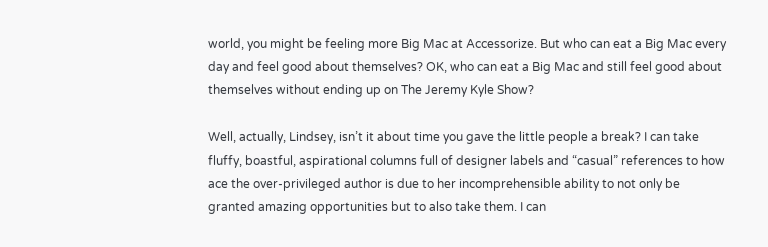world, you might be feeling more Big Mac at Accessorize. But who can eat a Big Mac every day and feel good about themselves? OK, who can eat a Big Mac and still feel good about themselves without ending up on The Jeremy Kyle Show?

Well, actually, Lindsey, isn’t it about time you gave the little people a break? I can take fluffy, boastful, aspirational columns full of designer labels and “casual” references to how ace the over-privileged author is due to her incomprehensible ability to not only be granted amazing opportunities but to also take them. I can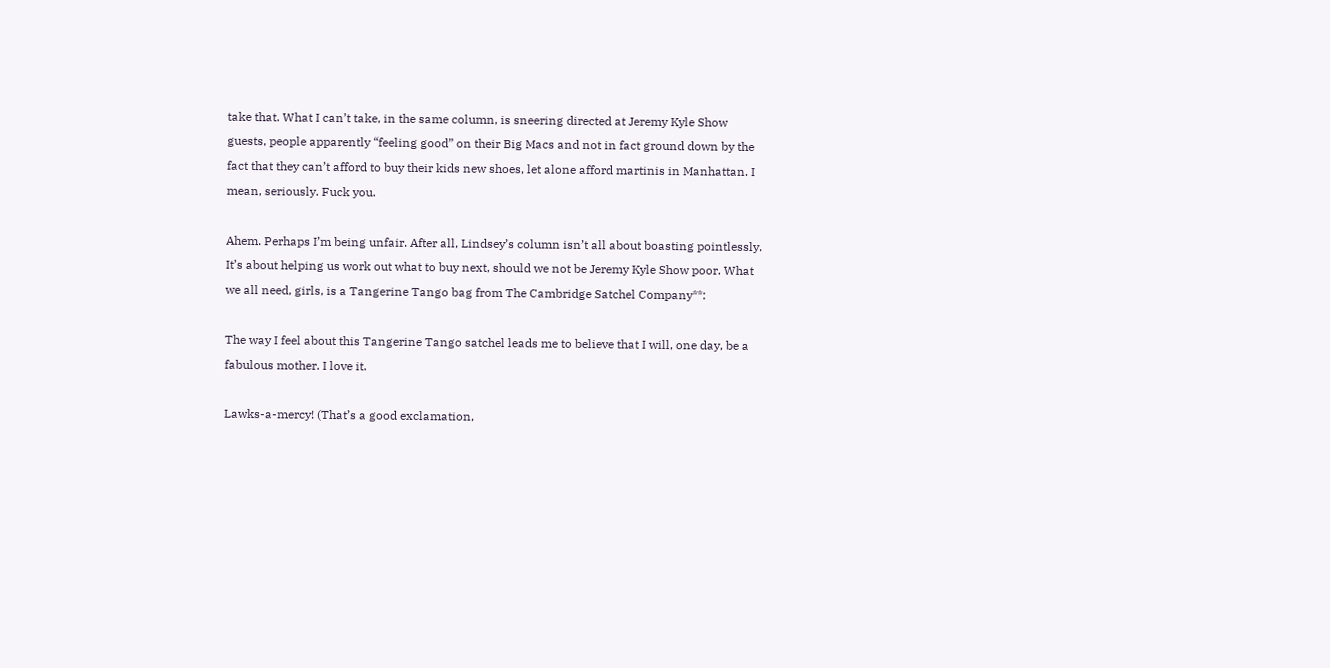take that. What I can’t take, in the same column, is sneering directed at Jeremy Kyle Show guests, people apparently “feeling good” on their Big Macs and not in fact ground down by the fact that they can’t afford to buy their kids new shoes, let alone afford martinis in Manhattan. I mean, seriously. Fuck you.

Ahem. Perhaps I’m being unfair. After all, Lindsey’s column isn’t all about boasting pointlessly. It’s about helping us work out what to buy next, should we not be Jeremy Kyle Show poor. What we all need, girls, is a Tangerine Tango bag from The Cambridge Satchel Company**:

The way I feel about this Tangerine Tango satchel leads me to believe that I will, one day, be a fabulous mother. I love it.

Lawks-a-mercy! (That’s a good exclamation,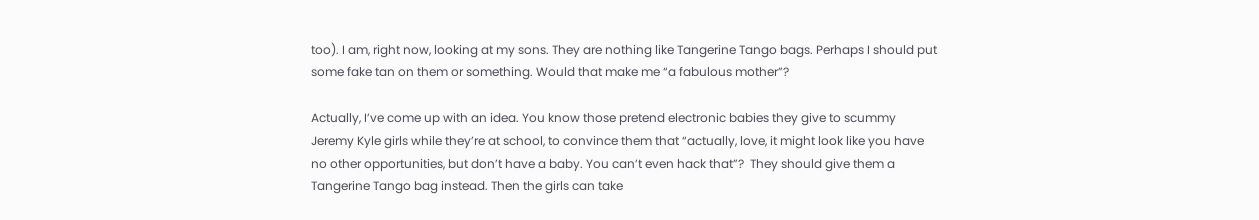too). I am, right now, looking at my sons. They are nothing like Tangerine Tango bags. Perhaps I should put some fake tan on them or something. Would that make me “a fabulous mother”?

Actually, I’ve come up with an idea. You know those pretend electronic babies they give to scummy Jeremy Kyle girls while they’re at school, to convince them that “actually, love, it might look like you have no other opportunities, but don’t have a baby. You can’t even hack that”?  They should give them a Tangerine Tango bag instead. Then the girls can take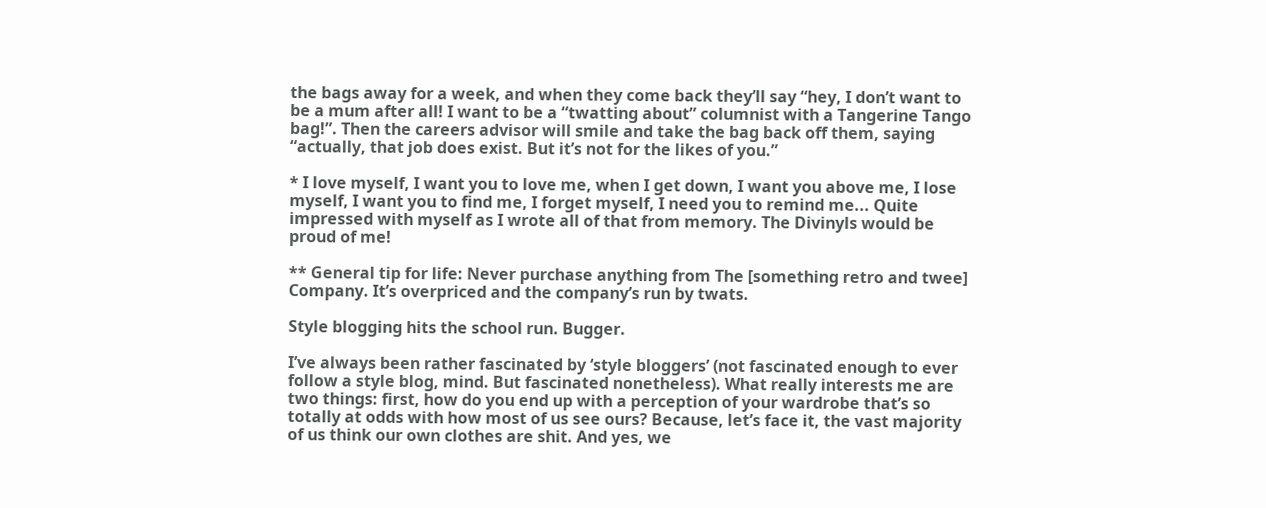the bags away for a week, and when they come back they’ll say “hey, I don’t want to be a mum after all! I want to be a “twatting about” columnist with a Tangerine Tango bag!”. Then the careers advisor will smile and take the bag back off them, saying “actually, that job does exist. But it’s not for the likes of you.”

* I love myself, I want you to love me, when I get down, I want you above me, I lose myself, I want you to find me, I forget myself, I need you to remind me... Quite impressed with myself as I wrote all of that from memory. The Divinyls would be proud of me!

** General tip for life: Never purchase anything from The [something retro and twee] Company. It’s overpriced and the company’s run by twats.

Style blogging hits the school run. Bugger.

I’ve always been rather fascinated by ‘style bloggers’ (not fascinated enough to ever follow a style blog, mind. But fascinated nonetheless). What really interests me are two things: first, how do you end up with a perception of your wardrobe that’s so totally at odds with how most of us see ours? Because, let’s face it, the vast majority of us think our own clothes are shit. And yes, we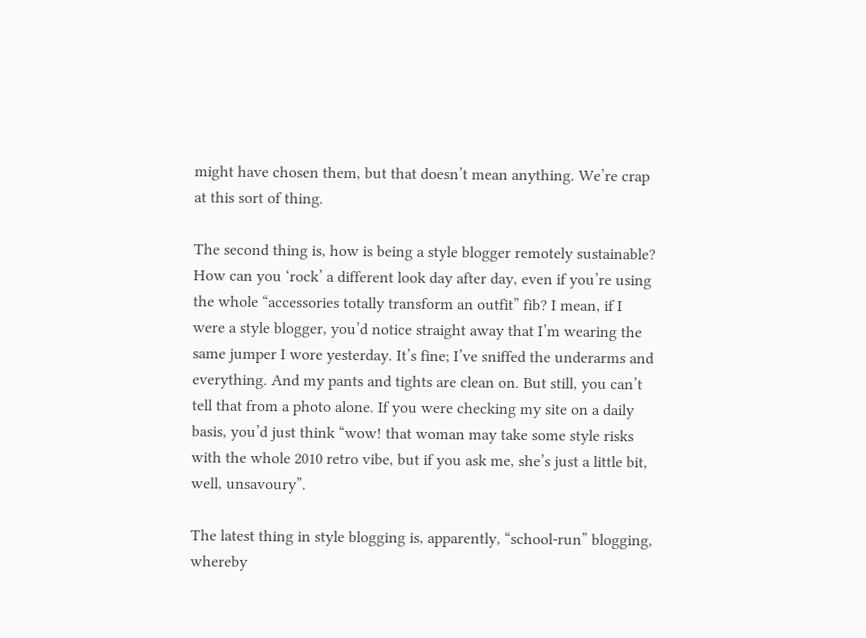might have chosen them, but that doesn’t mean anything. We’re crap at this sort of thing.

The second thing is, how is being a style blogger remotely sustainable? How can you ‘rock’ a different look day after day, even if you’re using the whole “accessories totally transform an outfit” fib? I mean, if I were a style blogger, you’d notice straight away that I’m wearing the same jumper I wore yesterday. It’s fine; I’ve sniffed the underarms and everything. And my pants and tights are clean on. But still, you can’t tell that from a photo alone. If you were checking my site on a daily basis, you’d just think “wow! that woman may take some style risks with the whole 2010 retro vibe, but if you ask me, she’s just a little bit, well, unsavoury”.

The latest thing in style blogging is, apparently, “school-run” blogging, whereby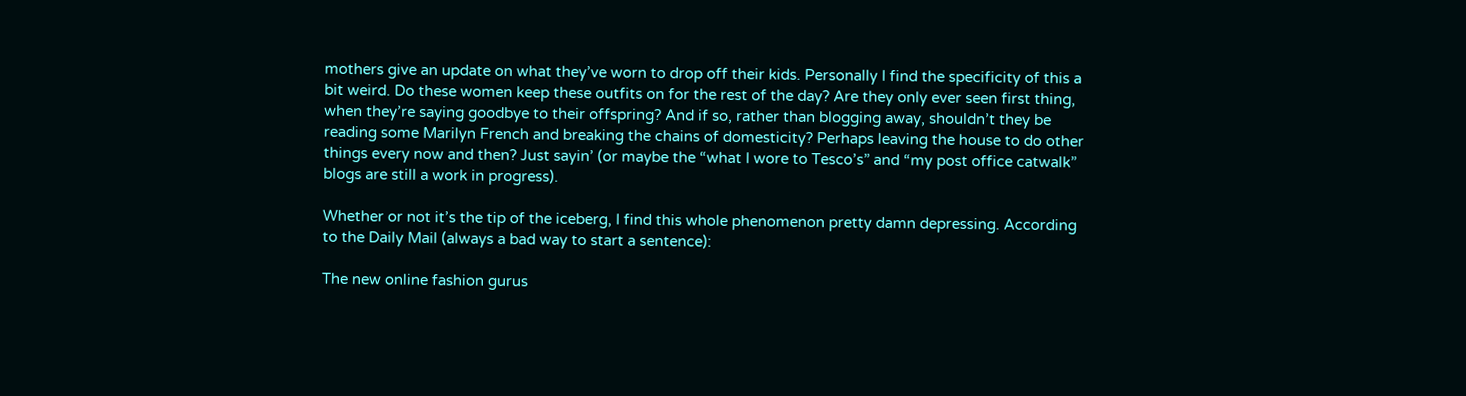mothers give an update on what they’ve worn to drop off their kids. Personally I find the specificity of this a bit weird. Do these women keep these outfits on for the rest of the day? Are they only ever seen first thing, when they’re saying goodbye to their offspring? And if so, rather than blogging away, shouldn’t they be reading some Marilyn French and breaking the chains of domesticity? Perhaps leaving the house to do other things every now and then? Just sayin’ (or maybe the “what I wore to Tesco’s” and “my post office catwalk” blogs are still a work in progress).

Whether or not it’s the tip of the iceberg, I find this whole phenomenon pretty damn depressing. According to the Daily Mail (always a bad way to start a sentence):

The new online fashion gurus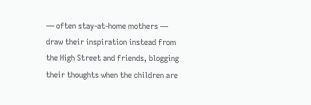— often stay-at-home mothers — draw their inspiration instead from the High Street and friends, blogging their thoughts when the children are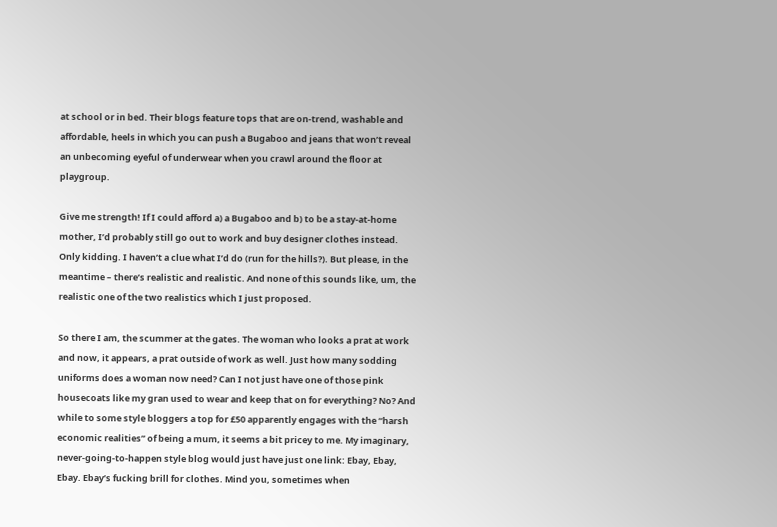at school or in bed. Their blogs feature tops that are on-trend, washable and affordable, heels in which you can push a Bugaboo and jeans that won’t reveal an unbecoming eyeful of underwear when you crawl around the floor at playgroup.

Give me strength! If I could afford a) a Bugaboo and b) to be a stay-at-home mother, I’d probably still go out to work and buy designer clothes instead. Only kidding. I haven’t a clue what I’d do (run for the hills?). But please, in the meantime – there’s realistic and realistic. And none of this sounds like, um, the realistic one of the two realistics which I just proposed.

So there I am, the scummer at the gates. The woman who looks a prat at work and now, it appears, a prat outside of work as well. Just how many sodding uniforms does a woman now need? Can I not just have one of those pink housecoats like my gran used to wear and keep that on for everything? No? And while to some style bloggers a top for £50 apparently engages with the “harsh economic realities” of being a mum, it seems a bit pricey to me. My imaginary, never-going-to-happen style blog would just have just one link: Ebay, Ebay, Ebay. Ebay’s fucking brill for clothes. Mind you, sometimes when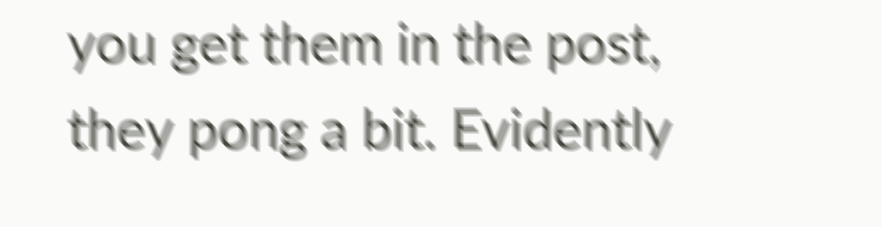you get them in the post, they pong a bit. Evidently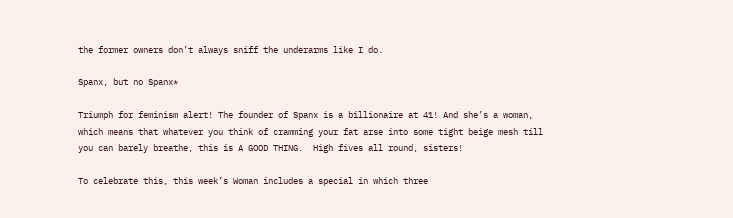the former owners don’t always sniff the underarms like I do.

Spanx, but no Spanx*

Triumph for feminism alert! The founder of Spanx is a billionaire at 41! And she’s a woman, which means that whatever you think of cramming your fat arse into some tight beige mesh till you can barely breathe, this is A GOOD THING.  High fives all round, sisters!

To celebrate this, this week’s Woman includes a special in which three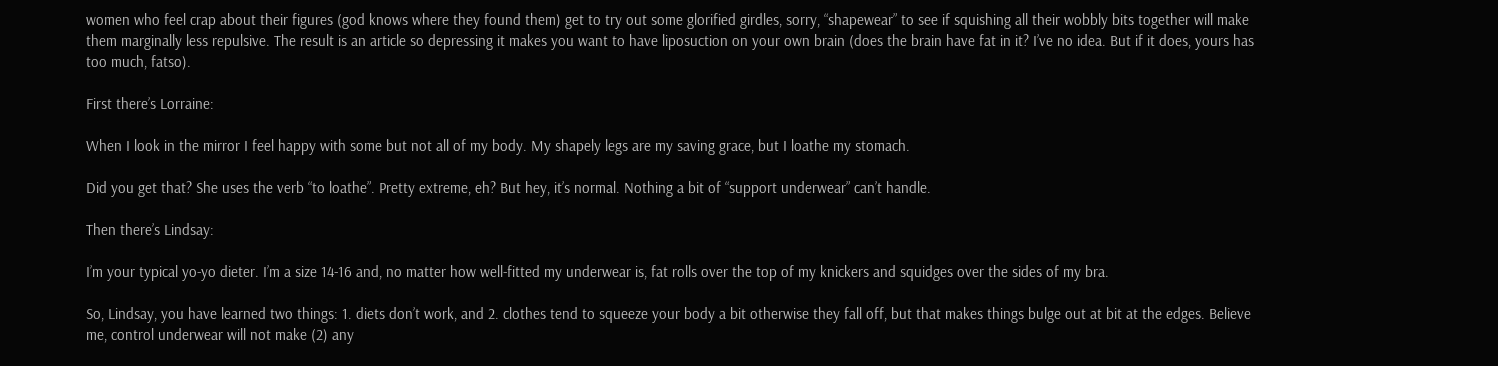women who feel crap about their figures (god knows where they found them) get to try out some glorified girdles, sorry, “shapewear” to see if squishing all their wobbly bits together will make them marginally less repulsive. The result is an article so depressing it makes you want to have liposuction on your own brain (does the brain have fat in it? I’ve no idea. But if it does, yours has too much, fatso).

First there’s Lorraine:

When I look in the mirror I feel happy with some but not all of my body. My shapely legs are my saving grace, but I loathe my stomach.

Did you get that? She uses the verb “to loathe”. Pretty extreme, eh? But hey, it’s normal. Nothing a bit of “support underwear” can’t handle.

Then there’s Lindsay:

I’m your typical yo-yo dieter. I’m a size 14-16 and, no matter how well-fitted my underwear is, fat rolls over the top of my knickers and squidges over the sides of my bra.

So, Lindsay, you have learned two things: 1. diets don’t work, and 2. clothes tend to squeeze your body a bit otherwise they fall off, but that makes things bulge out at bit at the edges. Believe me, control underwear will not make (2) any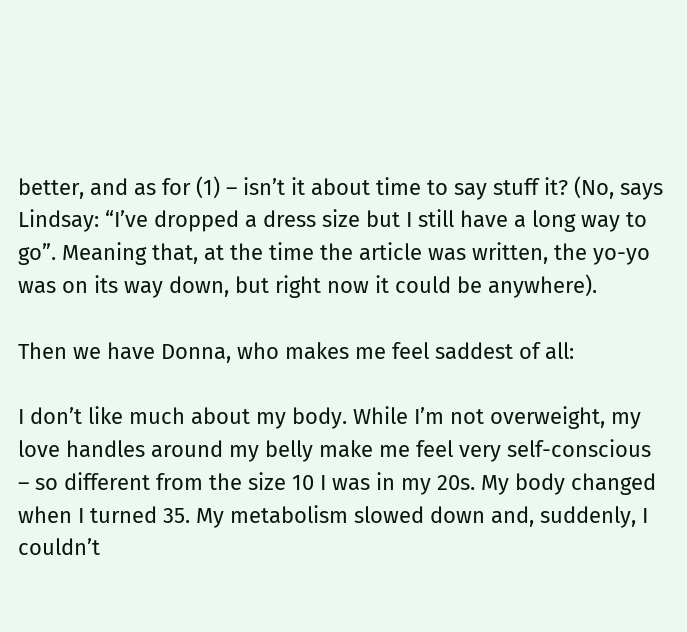better, and as for (1) – isn’t it about time to say stuff it? (No, says Lindsay: “I’ve dropped a dress size but I still have a long way to go”. Meaning that, at the time the article was written, the yo-yo was on its way down, but right now it could be anywhere).

Then we have Donna, who makes me feel saddest of all:

I don’t like much about my body. While I’m not overweight, my love handles around my belly make me feel very self-conscious – so different from the size 10 I was in my 20s. My body changed when I turned 35. My metabolism slowed down and, suddenly, I couldn’t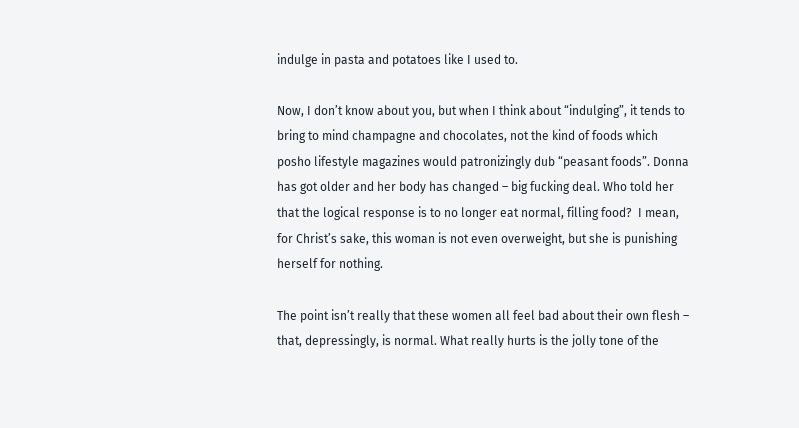indulge in pasta and potatoes like I used to.

Now, I don’t know about you, but when I think about “indulging”, it tends to bring to mind champagne and chocolates, not the kind of foods which posho lifestyle magazines would patronizingly dub “peasant foods”. Donna has got older and her body has changed – big fucking deal. Who told her that the logical response is to no longer eat normal, filling food?  I mean, for Christ’s sake, this woman is not even overweight, but she is punishing herself for nothing.

The point isn’t really that these women all feel bad about their own flesh – that, depressingly, is normal. What really hurts is the jolly tone of the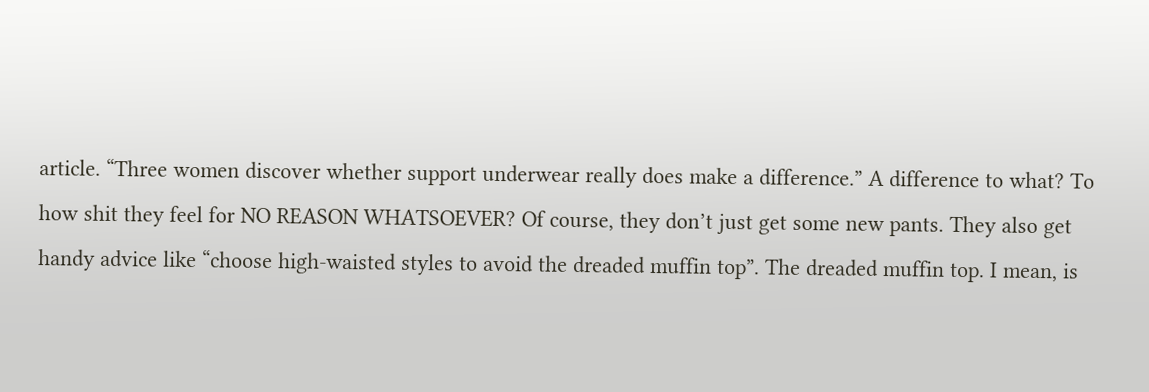article. “Three women discover whether support underwear really does make a difference.” A difference to what? To how shit they feel for NO REASON WHATSOEVER? Of course, they don’t just get some new pants. They also get handy advice like “choose high-waisted styles to avoid the dreaded muffin top”. The dreaded muffin top. I mean, is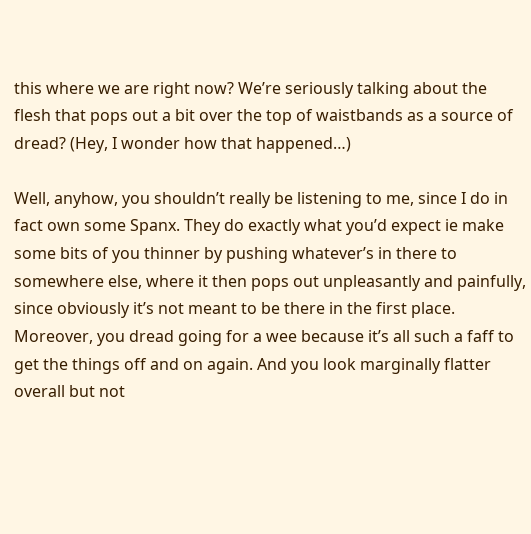this where we are right now? We’re seriously talking about the flesh that pops out a bit over the top of waistbands as a source of dread? (Hey, I wonder how that happened…)

Well, anyhow, you shouldn’t really be listening to me, since I do in fact own some Spanx. They do exactly what you’d expect ie make some bits of you thinner by pushing whatever’s in there to somewhere else, where it then pops out unpleasantly and painfully, since obviously it’s not meant to be there in the first place. Moreover, you dread going for a wee because it’s all such a faff to get the things off and on again. And you look marginally flatter overall but not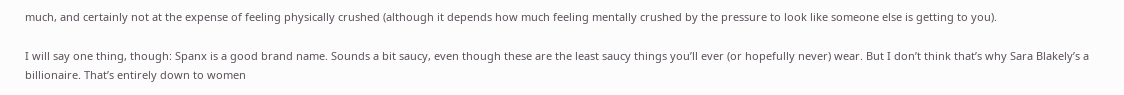much, and certainly not at the expense of feeling physically crushed (although it depends how much feeling mentally crushed by the pressure to look like someone else is getting to you).

I will say one thing, though: Spanx is a good brand name. Sounds a bit saucy, even though these are the least saucy things you’ll ever (or hopefully never) wear. But I don’t think that’s why Sara Blakely’s a billionaire. That’s entirely down to women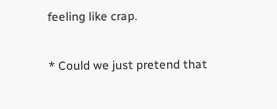feeling like crap.

* Could we just pretend that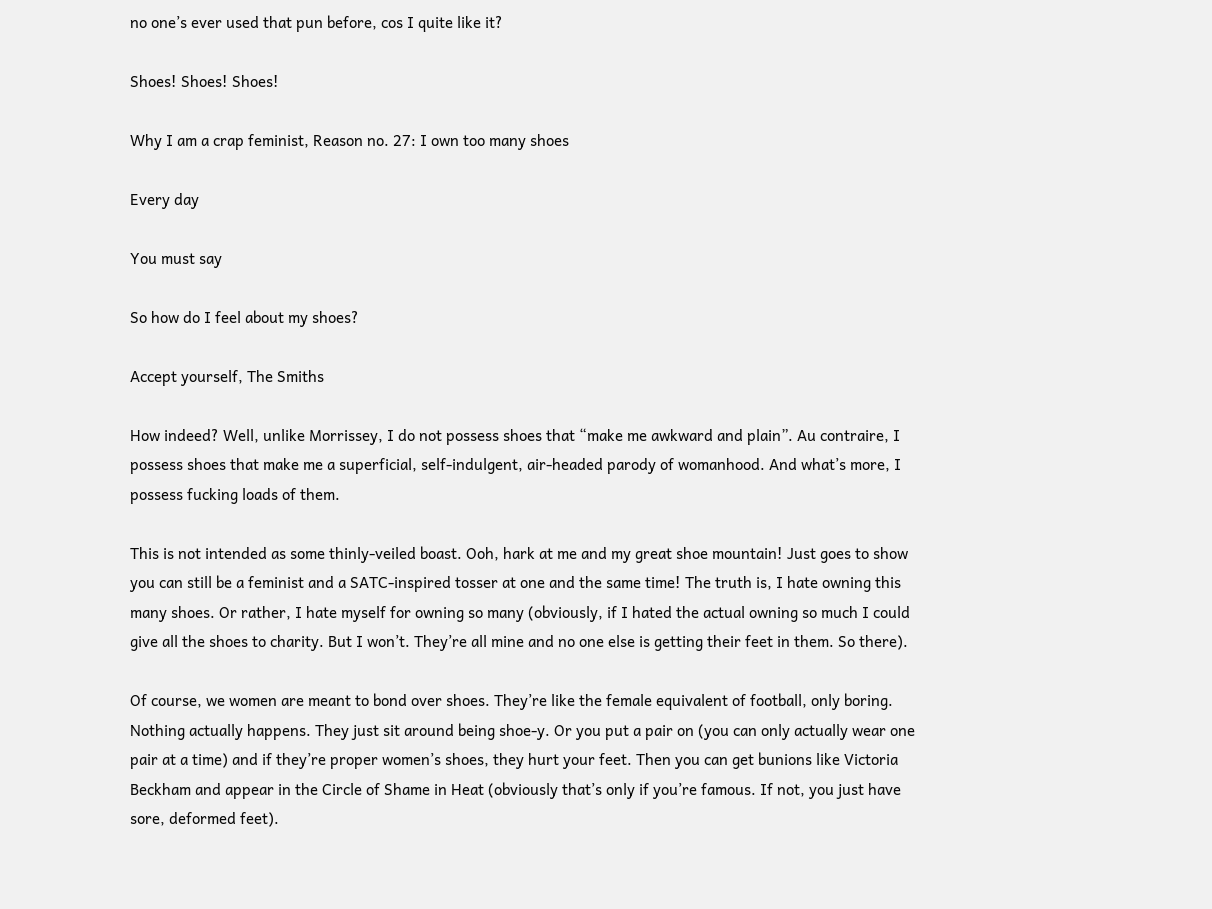no one’s ever used that pun before, cos I quite like it?

Shoes! Shoes! Shoes!

Why I am a crap feminist, Reason no. 27: I own too many shoes

Every day

You must say

So how do I feel about my shoes?

Accept yourself, The Smiths

How indeed? Well, unlike Morrissey, I do not possess shoes that “make me awkward and plain”. Au contraire, I possess shoes that make me a superficial, self-indulgent, air-headed parody of womanhood. And what’s more, I possess fucking loads of them.

This is not intended as some thinly-veiled boast. Ooh, hark at me and my great shoe mountain! Just goes to show you can still be a feminist and a SATC-inspired tosser at one and the same time! The truth is, I hate owning this many shoes. Or rather, I hate myself for owning so many (obviously, if I hated the actual owning so much I could give all the shoes to charity. But I won’t. They’re all mine and no one else is getting their feet in them. So there).

Of course, we women are meant to bond over shoes. They’re like the female equivalent of football, only boring. Nothing actually happens. They just sit around being shoe-y. Or you put a pair on (you can only actually wear one pair at a time) and if they’re proper women’s shoes, they hurt your feet. Then you can get bunions like Victoria Beckham and appear in the Circle of Shame in Heat (obviously that’s only if you’re famous. If not, you just have sore, deformed feet).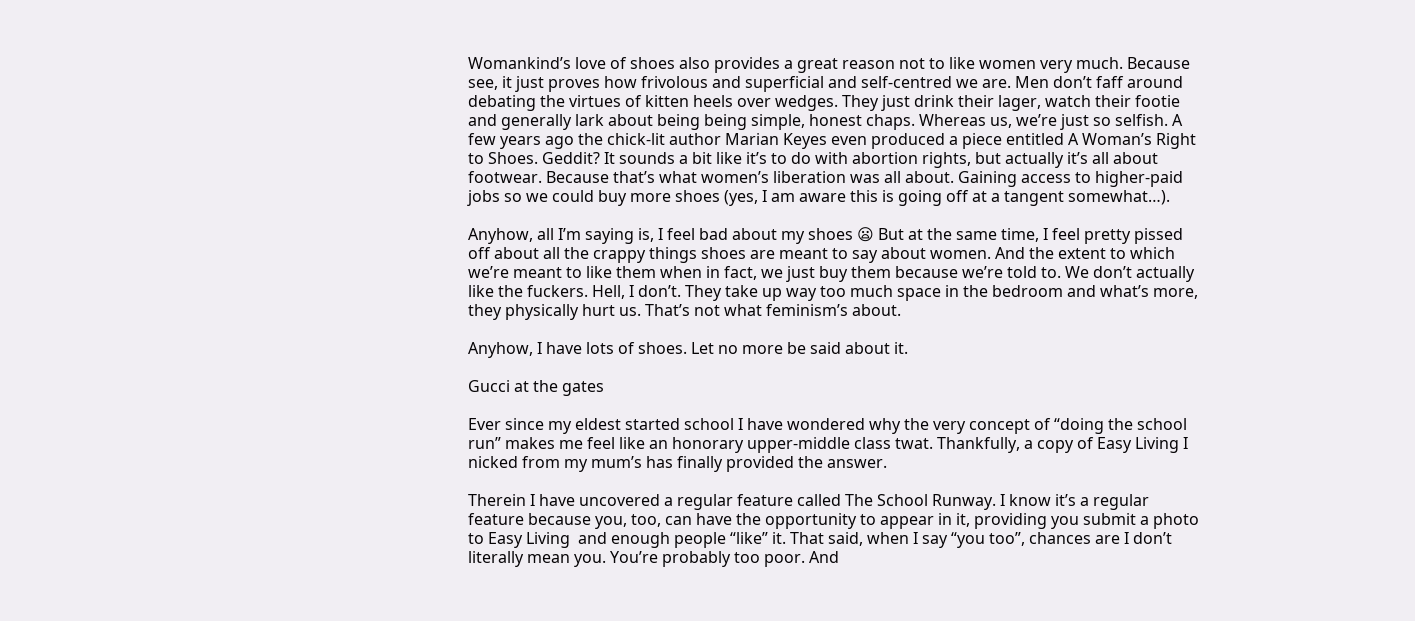Womankind’s love of shoes also provides a great reason not to like women very much. Because see, it just proves how frivolous and superficial and self-centred we are. Men don’t faff around debating the virtues of kitten heels over wedges. They just drink their lager, watch their footie and generally lark about being being simple, honest chaps. Whereas us, we’re just so selfish. A few years ago the chick-lit author Marian Keyes even produced a piece entitled A Woman’s Right to Shoes. Geddit? It sounds a bit like it’s to do with abortion rights, but actually it’s all about footwear. Because that’s what women’s liberation was all about. Gaining access to higher-paid jobs so we could buy more shoes (yes, I am aware this is going off at a tangent somewhat…).

Anyhow, all I’m saying is, I feel bad about my shoes 😦 But at the same time, I feel pretty pissed off about all the crappy things shoes are meant to say about women. And the extent to which we’re meant to like them when in fact, we just buy them because we’re told to. We don’t actually like the fuckers. Hell, I don’t. They take up way too much space in the bedroom and what’s more, they physically hurt us. That’s not what feminism’s about.

Anyhow, I have lots of shoes. Let no more be said about it.

Gucci at the gates

Ever since my eldest started school I have wondered why the very concept of “doing the school run” makes me feel like an honorary upper-middle class twat. Thankfully, a copy of Easy Living I nicked from my mum’s has finally provided the answer.

Therein I have uncovered a regular feature called The School Runway. I know it’s a regular feature because you, too, can have the opportunity to appear in it, providing you submit a photo to Easy Living  and enough people “like” it. That said, when I say “you too”, chances are I don’t literally mean you. You’re probably too poor. And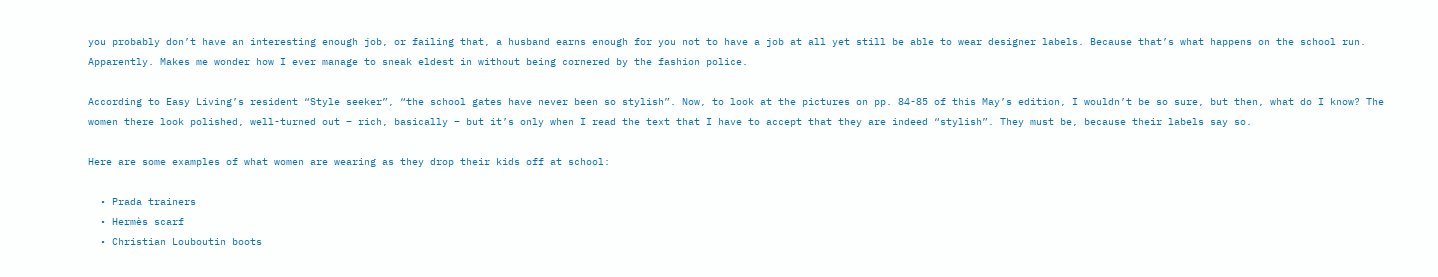you probably don’t have an interesting enough job, or failing that, a husband earns enough for you not to have a job at all yet still be able to wear designer labels. Because that’s what happens on the school run. Apparently. Makes me wonder how I ever manage to sneak eldest in without being cornered by the fashion police.

According to Easy Living’s resident “Style seeker”, “the school gates have never been so stylish”. Now, to look at the pictures on pp. 84-85 of this May’s edition, I wouldn’t be so sure, but then, what do I know? The women there look polished, well-turned out – rich, basically – but it’s only when I read the text that I have to accept that they are indeed “stylish”. They must be, because their labels say so.

Here are some examples of what women are wearing as they drop their kids off at school:

  • Prada trainers
  • Hermès scarf
  • Christian Louboutin boots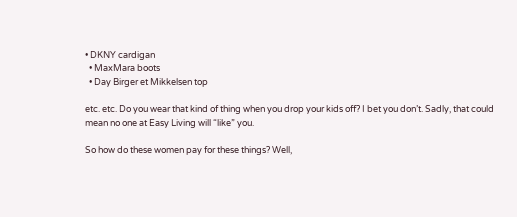• DKNY cardigan
  • MaxMara boots
  • Day Birger et Mikkelsen top

etc. etc. Do you wear that kind of thing when you drop your kids off? I bet you don’t. Sadly, that could mean no one at Easy Living will “like” you.

So how do these women pay for these things? Well,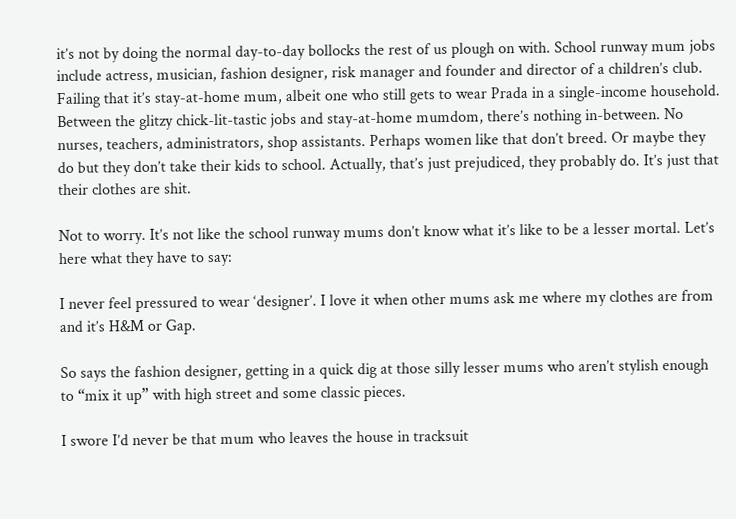it’s not by doing the normal day-to-day bollocks the rest of us plough on with. School runway mum jobs include actress, musician, fashion designer, risk manager and founder and director of a children’s club. Failing that it’s stay-at-home mum, albeit one who still gets to wear Prada in a single-income household. Between the glitzy chick-lit-tastic jobs and stay-at-home mumdom, there’s nothing in-between. No nurses, teachers, administrators, shop assistants. Perhaps women like that don’t breed. Or maybe they do but they don’t take their kids to school. Actually, that’s just prejudiced, they probably do. It’s just that their clothes are shit.

Not to worry. It’s not like the school runway mums don’t know what it’s like to be a lesser mortal. Let’s here what they have to say:

I never feel pressured to wear ‘designer’. I love it when other mums ask me where my clothes are from and it’s H&M or Gap.

So says the fashion designer, getting in a quick dig at those silly lesser mums who aren’t stylish enough to “mix it up” with high street and some classic pieces.

I swore I’d never be that mum who leaves the house in tracksuit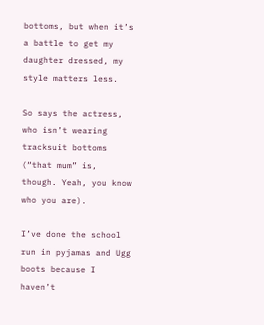bottoms, but when it’s a battle to get my daughter dressed, my style matters less.

So says the actress, who isn’t wearing tracksuit bottoms (“that mum” is, though. Yeah, you know who you are).

I’ve done the school run in pyjamas and Ugg boots because I haven’t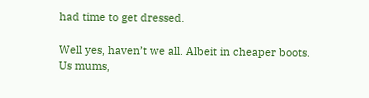had time to get dressed.

Well yes, haven’t we all. Albeit in cheaper boots. Us mums,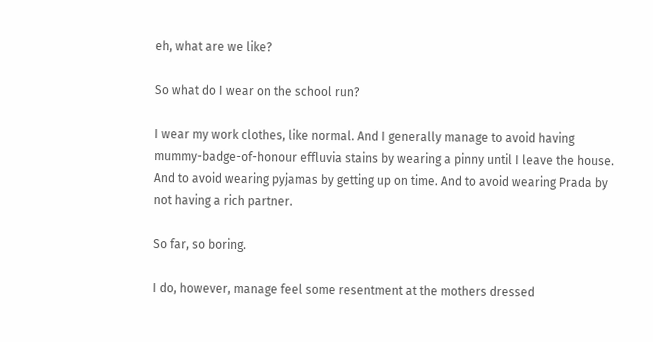eh, what are we like?

So what do I wear on the school run?

I wear my work clothes, like normal. And I generally manage to avoid having mummy-badge-of-honour effluvia stains by wearing a pinny until I leave the house. And to avoid wearing pyjamas by getting up on time. And to avoid wearing Prada by not having a rich partner.

So far, so boring.

I do, however, manage feel some resentment at the mothers dressed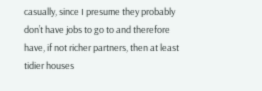casually, since I presume they probably don’t have jobs to go to and therefore have, if not richer partners, then at least tidier houses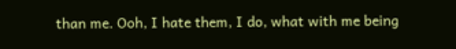than me. Ooh, I hate them, I do, what with me being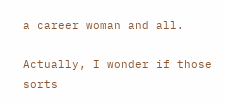a career woman and all.

Actually, I wonder if those sorts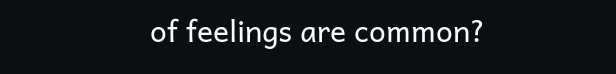of feelings are common?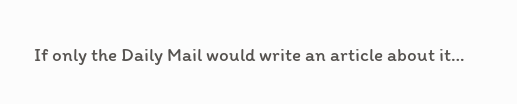If only the Daily Mail would write an article about it…